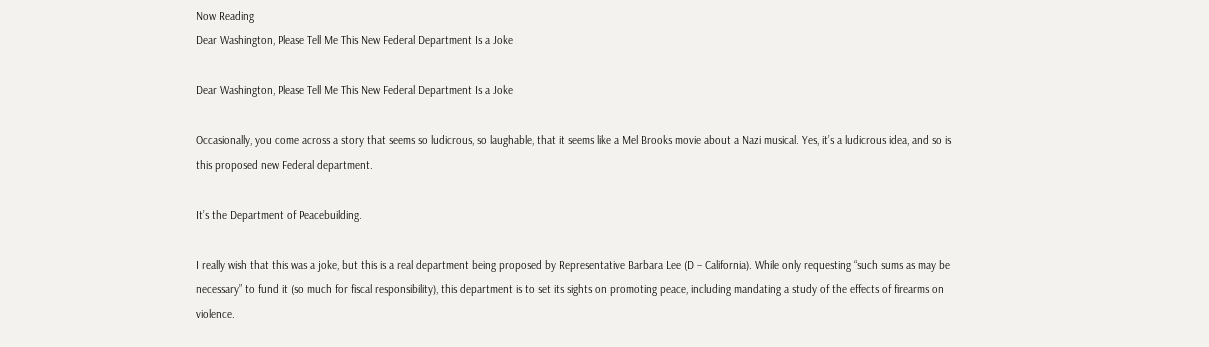Now Reading
Dear Washington, Please Tell Me This New Federal Department Is a Joke

Dear Washington, Please Tell Me This New Federal Department Is a Joke

Occasionally, you come across a story that seems so ludicrous, so laughable, that it seems like a Mel Brooks movie about a Nazi musical. Yes, it’s a ludicrous idea, and so is this proposed new Federal department.

It’s the Department of Peacebuilding.

I really wish that this was a joke, but this is a real department being proposed by Representative Barbara Lee (D – California). While only requesting “such sums as may be necessary” to fund it (so much for fiscal responsibility), this department is to set its sights on promoting peace, including mandating a study of the effects of firearms on violence.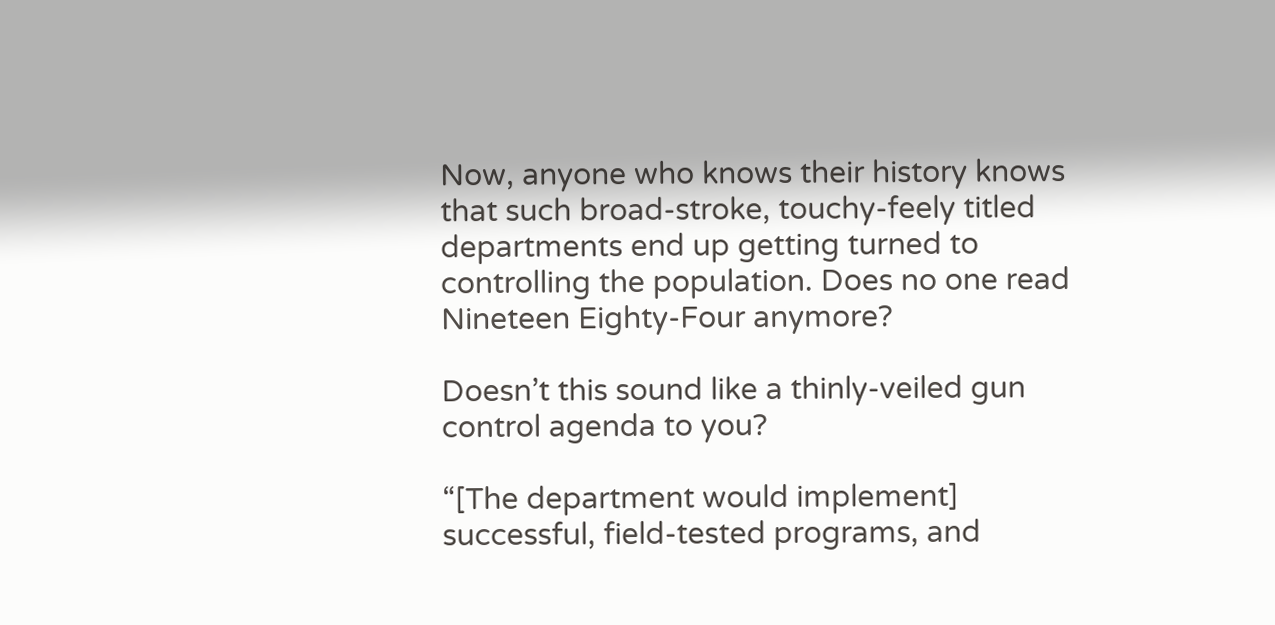Now, anyone who knows their history knows that such broad-stroke, touchy-feely titled departments end up getting turned to controlling the population. Does no one read Nineteen Eighty-Four anymore?

Doesn’t this sound like a thinly-veiled gun control agenda to you?

“[The department would implement] successful, field-tested programs, and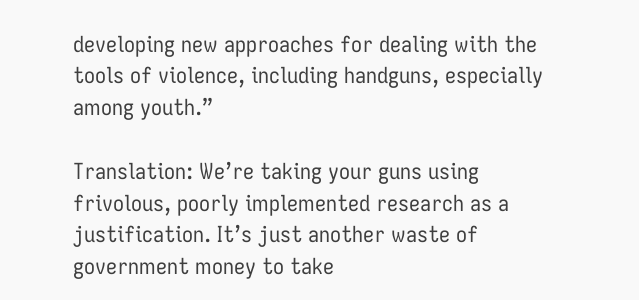developing new approaches for dealing with the tools of violence, including handguns, especially among youth.”

Translation: We’re taking your guns using frivolous, poorly implemented research as a justification. It’s just another waste of government money to take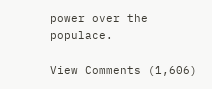power over the populace.

View Comments (1,606)